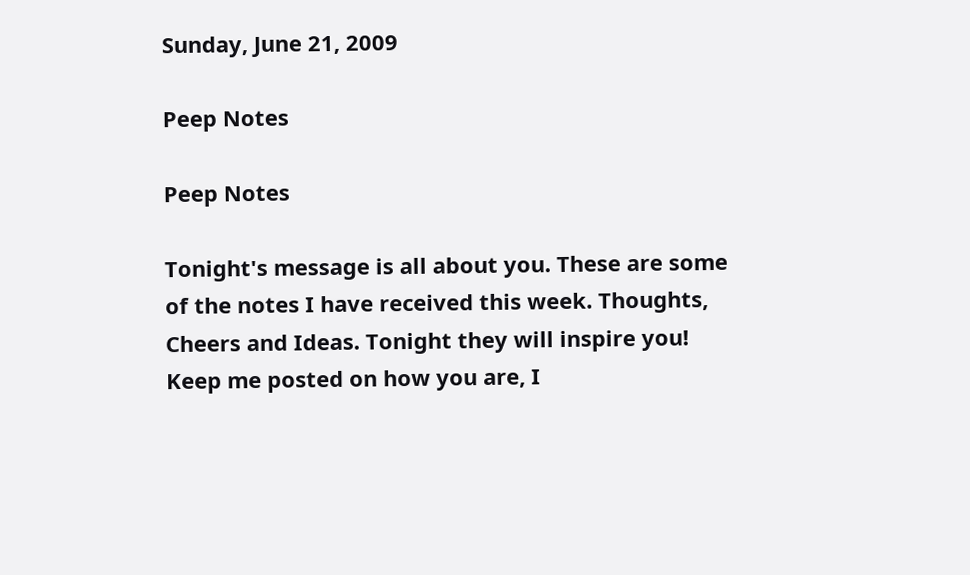Sunday, June 21, 2009

Peep Notes

Peep Notes

Tonight's message is all about you. These are some of the notes I have received this week. Thoughts, Cheers and Ideas. Tonight they will inspire you!
Keep me posted on how you are, I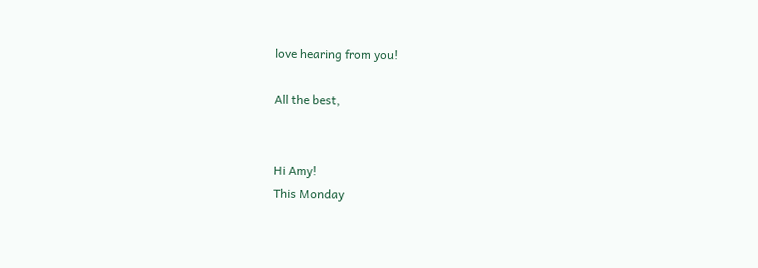love hearing from you!

All the best,


Hi Amy!
This Monday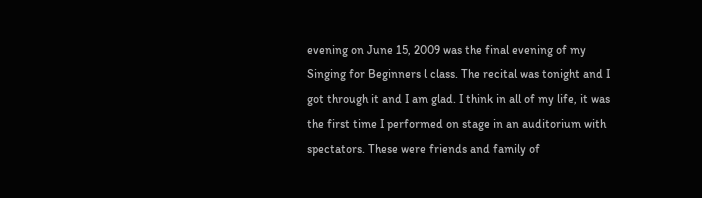evening on June 15, 2009 was the final evening of my Singing for Beginners l class. The recital was tonight and I got through it and I am glad. I think in all of my life, it was the first time I performed on stage in an auditorium with spectators. These were friends and family of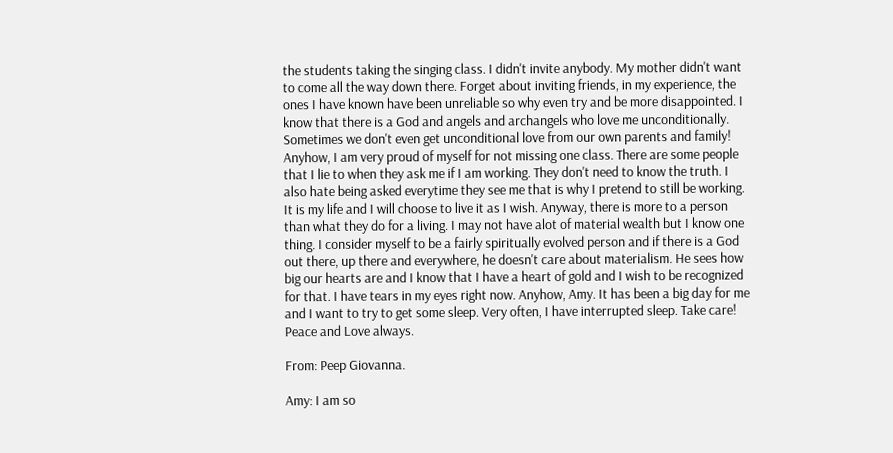the students taking the singing class. I didn't invite anybody. My mother didn't want to come all the way down there. Forget about inviting friends, in my experience, the ones I have known have been unreliable so why even try and be more disappointed. I know that there is a God and angels and archangels who love me unconditionally. Sometimes we don't even get unconditional love from our own parents and family! Anyhow, I am very proud of myself for not missing one class. There are some people that I lie to when they ask me if I am working. They don't need to know the truth. I also hate being asked everytime they see me that is why I pretend to still be working. It is my life and I will choose to live it as I wish. Anyway, there is more to a person than what they do for a living. I may not have alot of material wealth but I know one thing. I consider myself to be a fairly spiritually evolved person and if there is a God out there, up there and everywhere, he doesn't care about materialism. He sees how big our hearts are and I know that I have a heart of gold and I wish to be recognized for that. I have tears in my eyes right now. Anyhow, Amy. It has been a big day for me and I want to try to get some sleep. Very often, I have interrupted sleep. Take care! Peace and Love always.

From: Peep Giovanna.

Amy: I am so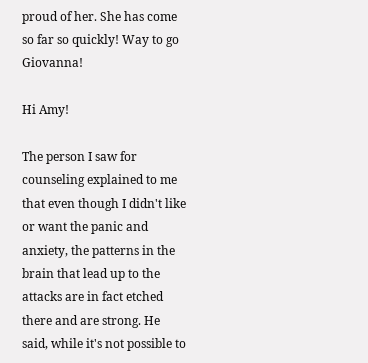proud of her. She has come so far so quickly! Way to go Giovanna!

Hi Amy!

The person I saw for counseling explained to me that even though I didn't like or want the panic and anxiety, the patterns in the brain that lead up to the attacks are in fact etched there and are strong. He said, while it's not possible to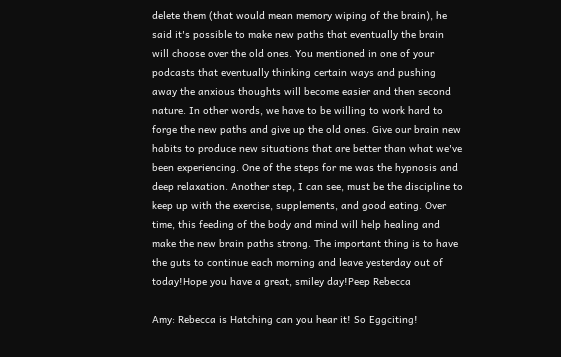delete them (that would mean memory wiping of the brain), he said it's possible to make new paths that eventually the brain will choose over the old ones. You mentioned in one of your podcasts that eventually thinking certain ways and pushing away the anxious thoughts will become easier and then second nature. In other words, we have to be willing to work hard to forge the new paths and give up the old ones. Give our brain new habits to produce new situations that are better than what we've been experiencing. One of the steps for me was the hypnosis and deep relaxation. Another step, I can see, must be the discipline to keep up with the exercise, supplements, and good eating. Over time, this feeding of the body and mind will help healing and make the new brain paths strong. The important thing is to have the guts to continue each morning and leave yesterday out of today!Hope you have a great, smiley day!Peep Rebecca

Amy: Rebecca is Hatching can you hear it! So Eggciting!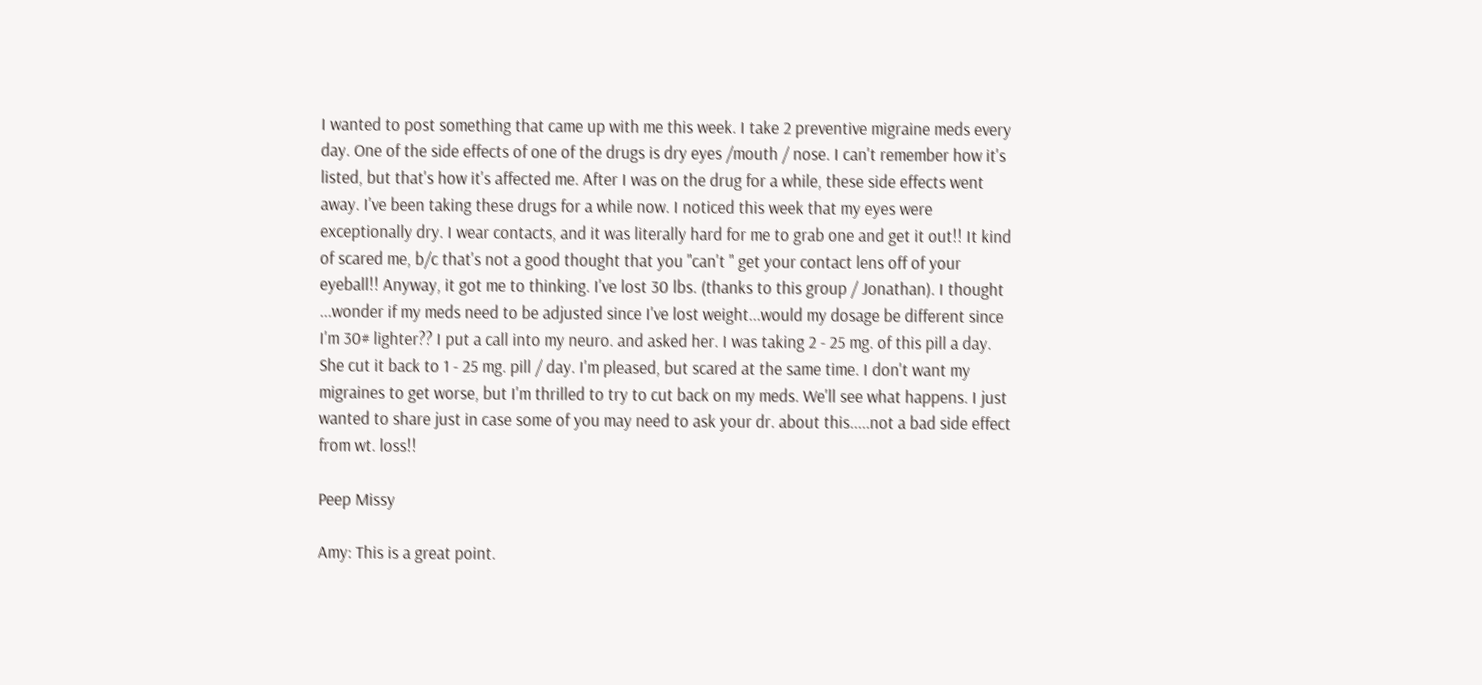I wanted to post something that came up with me this week. I take 2 preventive migraine meds every day. One of the side effects of one of the drugs is dry eyes /mouth / nose. I can't remember how it's listed, but that's how it's affected me. After I was on the drug for a while, these side effects went away. I've been taking these drugs for a while now. I noticed this week that my eyes were exceptionally dry. I wear contacts, and it was literally hard for me to grab one and get it out!! It kind of scared me, b/c that's not a good thought that you "can't " get your contact lens off of your eyeball!! Anyway, it got me to thinking. I've lost 30 lbs. (thanks to this group / Jonathan). I thought ...wonder if my meds need to be adjusted since I've lost weight...would my dosage be different since I'm 30# lighter?? I put a call into my neuro. and asked her. I was taking 2 - 25 mg. of this pill a day. She cut it back to 1 - 25 mg. pill / day. I'm pleased, but scared at the same time. I don't want my migraines to get worse, but I'm thrilled to try to cut back on my meds. We'll see what happens. I just wanted to share just in case some of you may need to ask your dr. about this.....not a bad side effect from wt. loss!!

Peep Missy

Amy: This is a great point.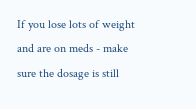If you lose lots of weight and are on meds - make sure the dosage is still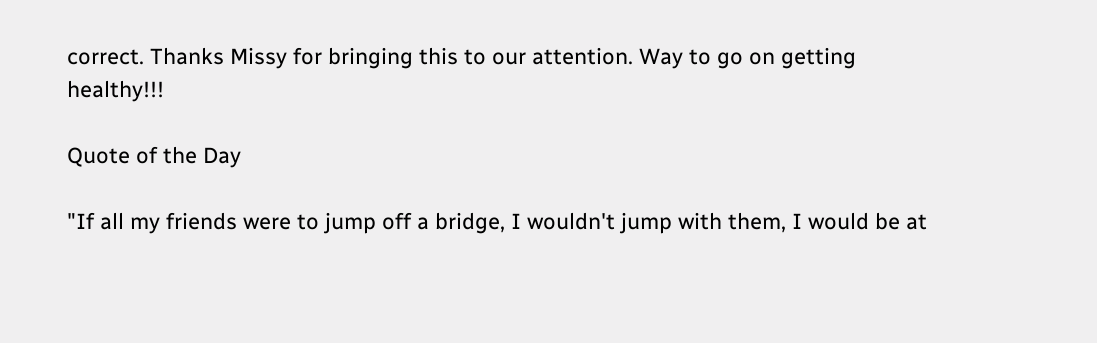correct. Thanks Missy for bringing this to our attention. Way to go on getting healthy!!!

Quote of the Day

"If all my friends were to jump off a bridge, I wouldn't jump with them, I would be at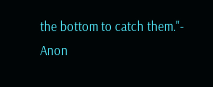the bottom to catch them."- Anon